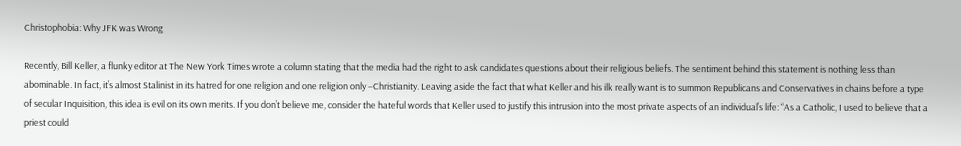Christophobia: Why JFK was Wrong

Recently, Bill Keller, a flunky editor at The New York Times wrote a column stating that the media had the right to ask candidates questions about their religious beliefs. The sentiment behind this statement is nothing less than abominable. In fact, it’s almost Stalinist in its hatred for one religion and one religion only –Christianity. Leaving aside the fact that what Keller and his ilk really want is to summon Republicans and Conservatives in chains before a type of secular Inquisition, this idea is evil on its own merits. If you don’t believe me, consider the hateful words that Keller used to justify this intrusion into the most private aspects of an individual’s life: “As a Catholic, I used to believe that a priest could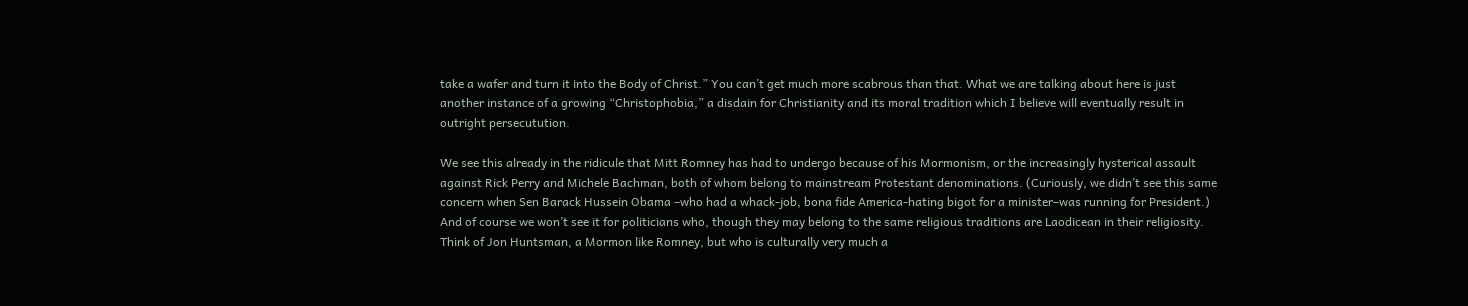take a wafer and turn it into the Body of Christ.” You can’t get much more scabrous than that. What we are talking about here is just another instance of a growing “Christophobia,” a disdain for Christianity and its moral tradition which I believe will eventually result in outright persecutution.

We see this already in the ridicule that Mitt Romney has had to undergo because of his Mormonism, or the increasingly hysterical assault against Rick Perry and Michele Bachman, both of whom belong to mainstream Protestant denominations. (Curiously, we didn’t see this same concern when Sen Barack Hussein Obama –who had a whack-job, bona fide America-hating bigot for a minister–was running for President.) And of course we won’t see it for politicians who, though they may belong to the same religious traditions are Laodicean in their religiosity. Think of Jon Huntsman, a Mormon like Romney, but who is culturally very much a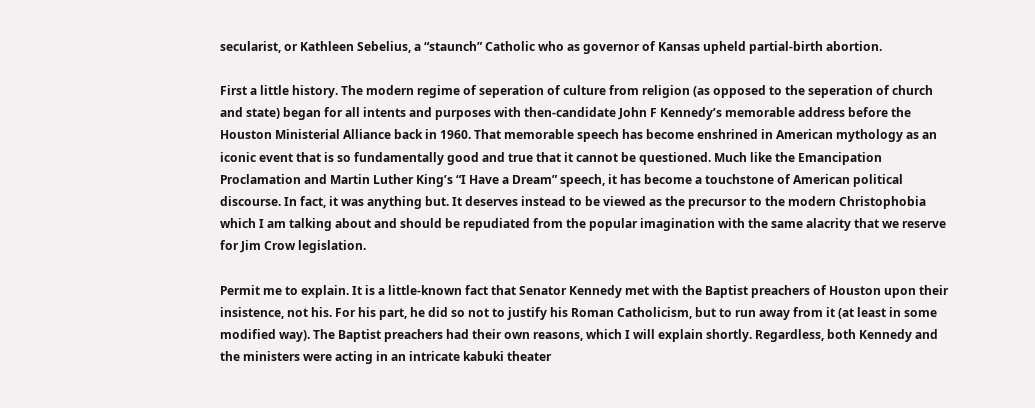secularist, or Kathleen Sebelius, a “staunch” Catholic who as governor of Kansas upheld partial-birth abortion.

First a little history. The modern regime of seperation of culture from religion (as opposed to the seperation of church and state) began for all intents and purposes with then-candidate John F Kennedy’s memorable address before the Houston Ministerial Alliance back in 1960. That memorable speech has become enshrined in American mythology as an iconic event that is so fundamentally good and true that it cannot be questioned. Much like the Emancipation Proclamation and Martin Luther King’s “I Have a Dream” speech, it has become a touchstone of American political discourse. In fact, it was anything but. It deserves instead to be viewed as the precursor to the modern Christophobia which I am talking about and should be repudiated from the popular imagination with the same alacrity that we reserve for Jim Crow legislation.

Permit me to explain. It is a little-known fact that Senator Kennedy met with the Baptist preachers of Houston upon their insistence, not his. For his part, he did so not to justify his Roman Catholicism, but to run away from it (at least in some modified way). The Baptist preachers had their own reasons, which I will explain shortly. Regardless, both Kennedy and the ministers were acting in an intricate kabuki theater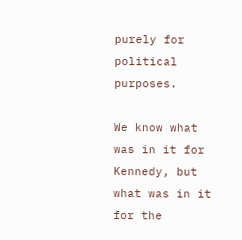purely for political purposes.

We know what was in it for Kennedy, but what was in it for the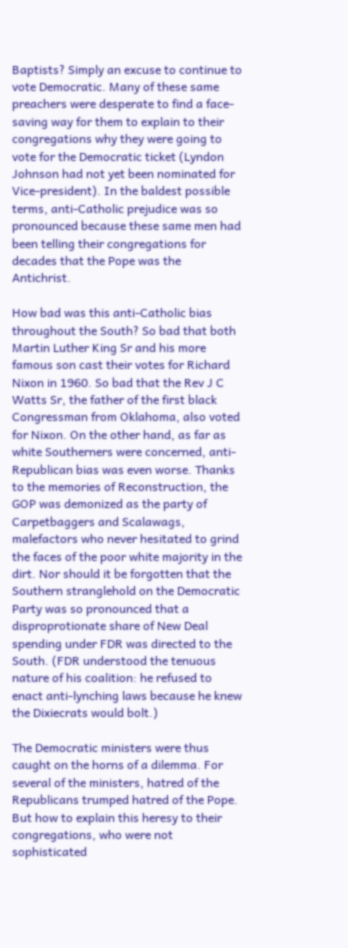Baptists? Simply an excuse to continue to vote Democratic. Many of these same preachers were desperate to find a face-saving way for them to explain to their congregations why they were going to vote for the Democratic ticket (Lyndon Johnson had not yet been nominated for Vice-president). In the baldest possible terms, anti-Catholic prejudice was so pronounced because these same men had been telling their congregations for decades that the Pope was the Antichrist.

How bad was this anti-Catholic bias throughout the South? So bad that both Martin Luther King Sr and his more famous son cast their votes for Richard Nixon in 1960. So bad that the Rev J C Watts Sr, the father of the first black Congressman from Oklahoma, also voted for Nixon. On the other hand, as far as white Southerners were concerned, anti-Republican bias was even worse. Thanks to the memories of Reconstruction, the GOP was demonized as the party of Carpetbaggers and Scalawags, malefactors who never hesitated to grind the faces of the poor white majority in the dirt. Nor should it be forgotten that the Southern stranglehold on the Democratic Party was so pronounced that a disproprotionate share of New Deal spending under FDR was directed to the South. (FDR understood the tenuous nature of his coalition: he refused to enact anti-lynching laws because he knew the Dixiecrats would bolt.)

The Democratic ministers were thus caught on the horns of a dilemma. For several of the ministers, hatred of the Republicans trumped hatred of the Pope. But how to explain this heresy to their congregations, who were not sophisticated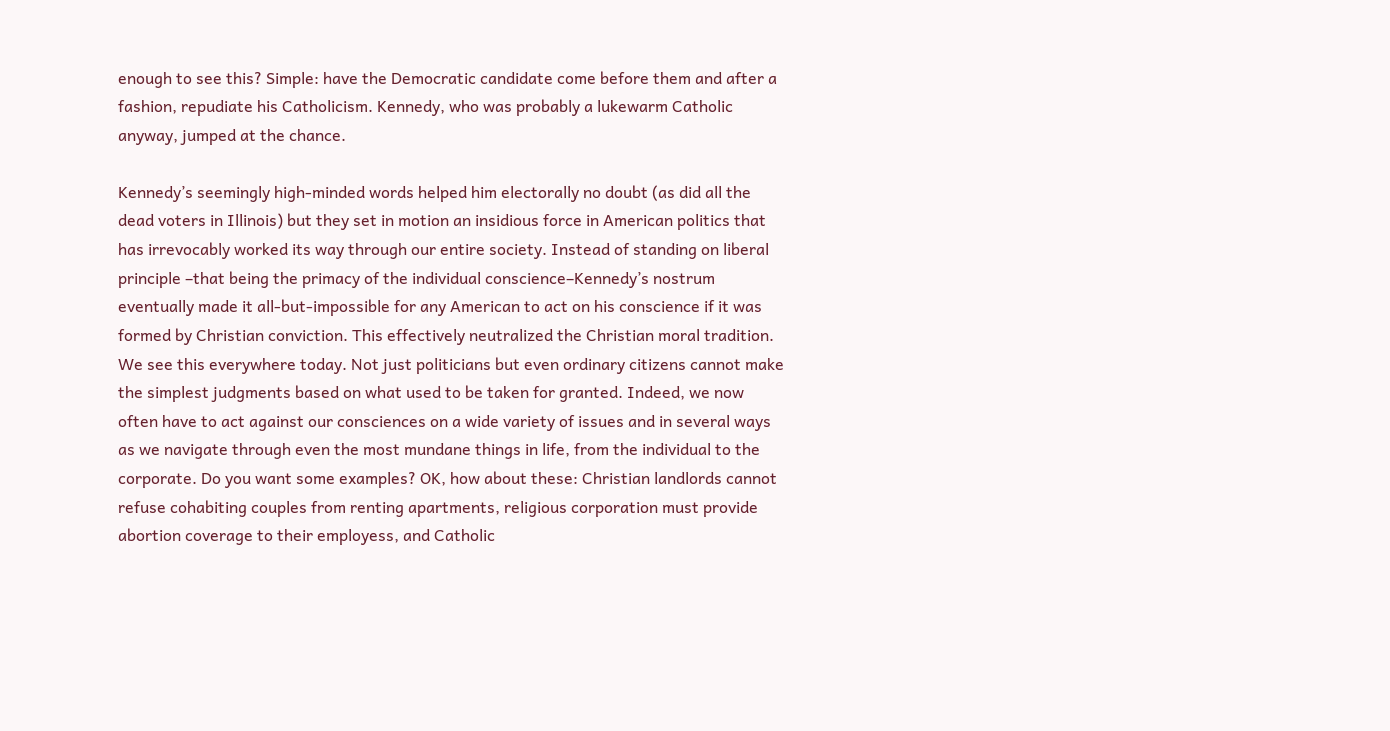enough to see this? Simple: have the Democratic candidate come before them and after a fashion, repudiate his Catholicism. Kennedy, who was probably a lukewarm Catholic anyway, jumped at the chance.

Kennedy’s seemingly high-minded words helped him electorally no doubt (as did all the dead voters in Illinois) but they set in motion an insidious force in American politics that has irrevocably worked its way through our entire society. Instead of standing on liberal principle –that being the primacy of the individual conscience–Kennedy’s nostrum eventually made it all-but-impossible for any American to act on his conscience if it was formed by Christian conviction. This effectively neutralized the Christian moral tradition. We see this everywhere today. Not just politicians but even ordinary citizens cannot make the simplest judgments based on what used to be taken for granted. Indeed, we now often have to act against our consciences on a wide variety of issues and in several ways as we navigate through even the most mundane things in life, from the individual to the corporate. Do you want some examples? OK, how about these: Christian landlords cannot refuse cohabiting couples from renting apartments, religious corporation must provide abortion coverage to their employess, and Catholic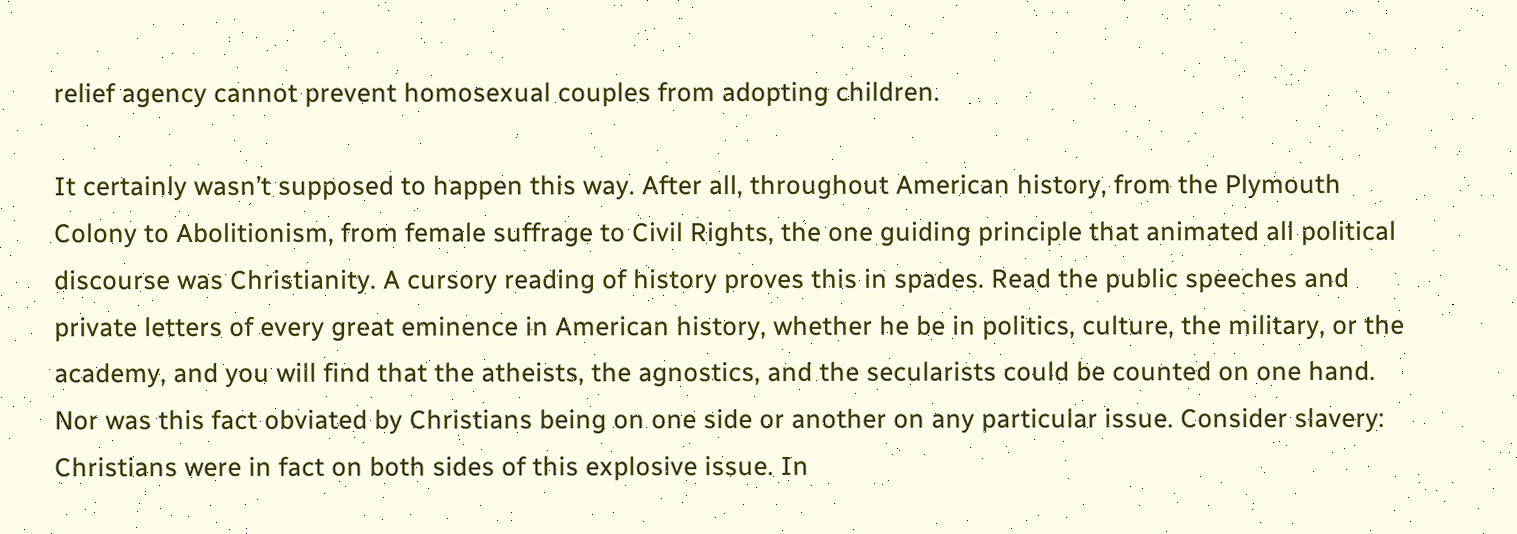relief agency cannot prevent homosexual couples from adopting children.

It certainly wasn’t supposed to happen this way. After all, throughout American history, from the Plymouth Colony to Abolitionism, from female suffrage to Civil Rights, the one guiding principle that animated all political discourse was Christianity. A cursory reading of history proves this in spades. Read the public speeches and private letters of every great eminence in American history, whether he be in politics, culture, the military, or the academy, and you will find that the atheists, the agnostics, and the secularists could be counted on one hand. Nor was this fact obviated by Christians being on one side or another on any particular issue. Consider slavery: Christians were in fact on both sides of this explosive issue. In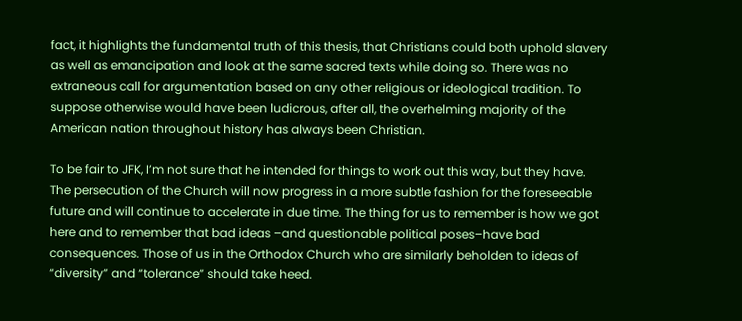fact, it highlights the fundamental truth of this thesis, that Christians could both uphold slavery as well as emancipation and look at the same sacred texts while doing so. There was no extraneous call for argumentation based on any other religious or ideological tradition. To suppose otherwise would have been ludicrous, after all, the overhelming majority of the American nation throughout history has always been Christian.

To be fair to JFK, I’m not sure that he intended for things to work out this way, but they have. The persecution of the Church will now progress in a more subtle fashion for the foreseeable future and will continue to accelerate in due time. The thing for us to remember is how we got here and to remember that bad ideas –and questionable political poses–have bad consequences. Those of us in the Orthodox Church who are similarly beholden to ideas of “diversity” and “tolerance” should take heed.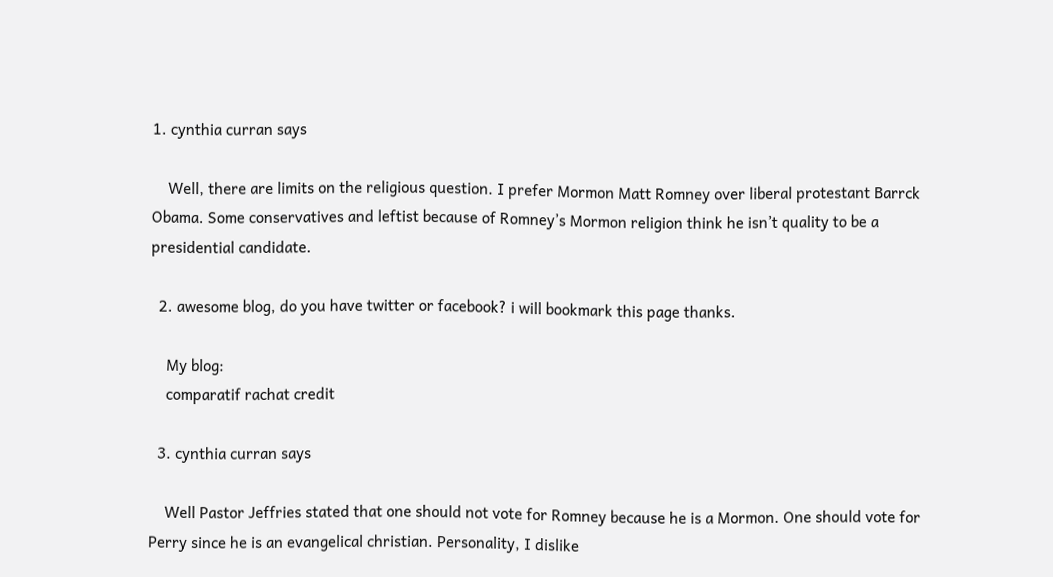1. cynthia curran says

    Well, there are limits on the religious question. I prefer Mormon Matt Romney over liberal protestant Barrck Obama. Some conservatives and leftist because of Romney’s Mormon religion think he isn’t quality to be a presidential candidate.

  2. awesome blog, do you have twitter or facebook? i will bookmark this page thanks.

    My blog:
    comparatif rachat credit

  3. cynthia curran says

    Well Pastor Jeffries stated that one should not vote for Romney because he is a Mormon. One should vote for Perry since he is an evangelical christian. Personality, I dislike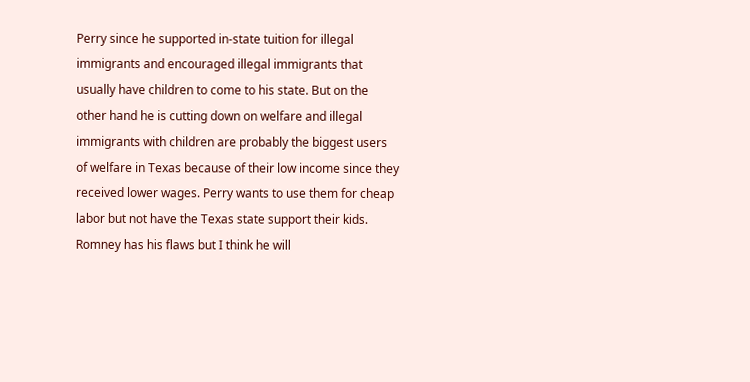Perry since he supported in-state tuition for illegal immigrants and encouraged illegal immigrants that usually have children to come to his state. But on the other hand he is cutting down on welfare and illegal immigrants with children are probably the biggest users of welfare in Texas because of their low income since they received lower wages. Perry wants to use them for cheap labor but not have the Texas state support their kids. Romney has his flaws but I think he will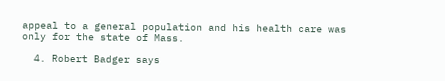appeal to a general population and his health care was only for the state of Mass.

  4. Robert Badger says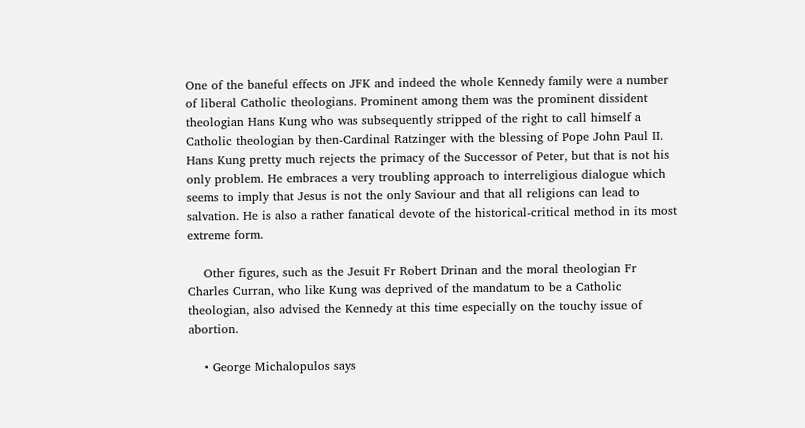One of the baneful effects on JFK and indeed the whole Kennedy family were a number of liberal Catholic theologians. Prominent among them was the prominent dissident theologian Hans Kung who was subsequently stripped of the right to call himself a Catholic theologian by then-Cardinal Ratzinger with the blessing of Pope John Paul II. Hans Kung pretty much rejects the primacy of the Successor of Peter, but that is not his only problem. He embraces a very troubling approach to interreligious dialogue which seems to imply that Jesus is not the only Saviour and that all religions can lead to salvation. He is also a rather fanatical devote of the historical-critical method in its most extreme form.

    Other figures, such as the Jesuit Fr Robert Drinan and the moral theologian Fr Charles Curran, who like Kung was deprived of the mandatum to be a Catholic theologian, also advised the Kennedy at this time especially on the touchy issue of abortion.

    • George Michalopulos says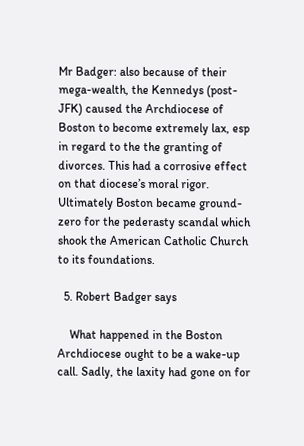Mr Badger: also because of their mega-wealth, the Kennedys (post-JFK) caused the Archdiocese of Boston to become extremely lax, esp in regard to the the granting of divorces. This had a corrosive effect on that diocese’s moral rigor. Ultimately Boston became ground-zero for the pederasty scandal which shook the American Catholic Church to its foundations.

  5. Robert Badger says

    What happened in the Boston Archdiocese ought to be a wake-up call. Sadly, the laxity had gone on for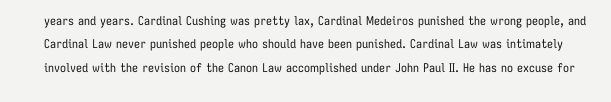years and years. Cardinal Cushing was pretty lax, Cardinal Medeiros punished the wrong people, and Cardinal Law never punished people who should have been punished. Cardinal Law was intimately involved with the revision of the Canon Law accomplished under John Paul II. He has no excuse for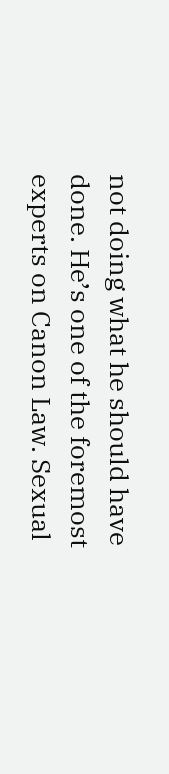not doing what he should have done. He’s one of the foremost experts on Canon Law. Sexual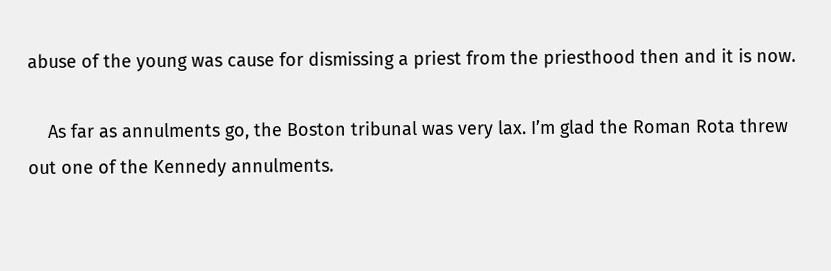abuse of the young was cause for dismissing a priest from the priesthood then and it is now.

    As far as annulments go, the Boston tribunal was very lax. I’m glad the Roman Rota threw out one of the Kennedy annulments.